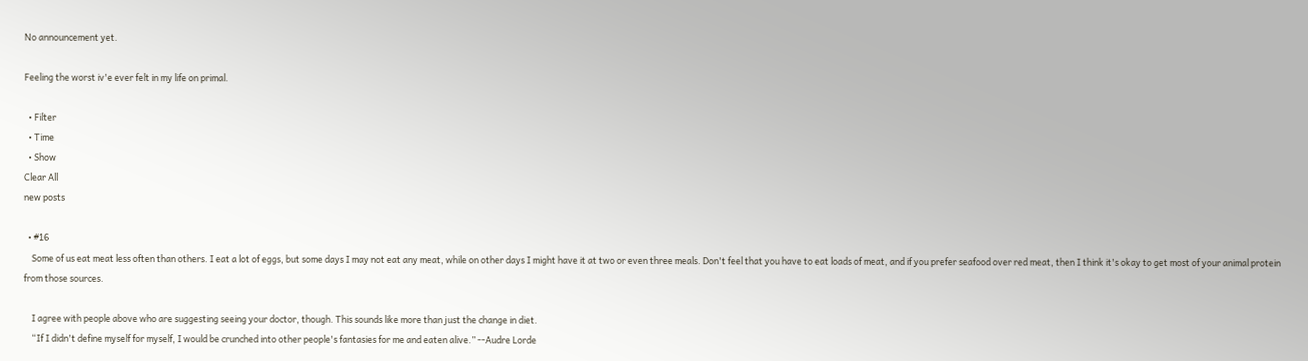No announcement yet.

Feeling the worst iv'e ever felt in my life on primal.

  • Filter
  • Time
  • Show
Clear All
new posts

  • #16
    Some of us eat meat less often than others. I eat a lot of eggs, but some days I may not eat any meat, while on other days I might have it at two or even three meals. Don't feel that you have to eat loads of meat, and if you prefer seafood over red meat, then I think it's okay to get most of your animal protein from those sources.

    I agree with people above who are suggesting seeing your doctor, though. This sounds like more than just the change in diet.
    “If I didn't define myself for myself, I would be crunched into other people's fantasies for me and eaten alive.” --Audre Lorde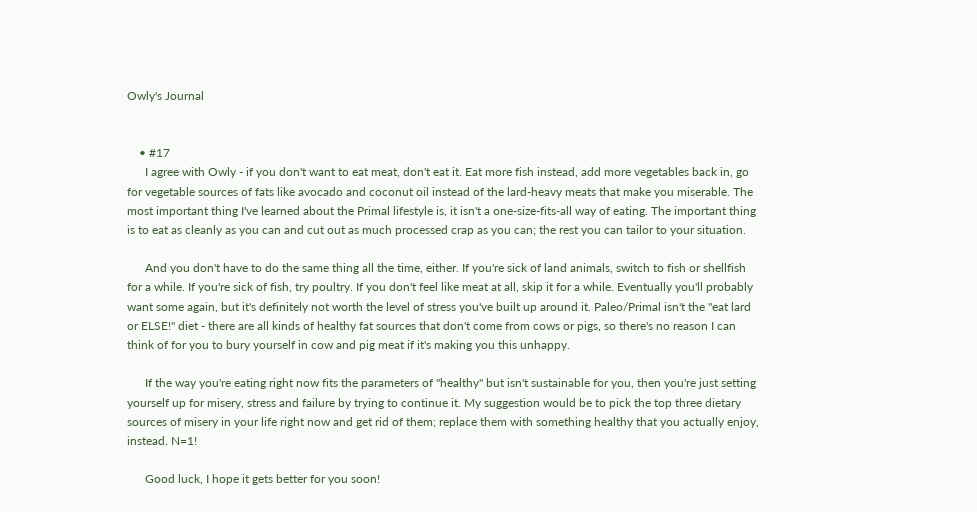Owly's Journal


    • #17
      I agree with Owly - if you don't want to eat meat, don't eat it. Eat more fish instead, add more vegetables back in, go for vegetable sources of fats like avocado and coconut oil instead of the lard-heavy meats that make you miserable. The most important thing I've learned about the Primal lifestyle is, it isn't a one-size-fits-all way of eating. The important thing is to eat as cleanly as you can and cut out as much processed crap as you can; the rest you can tailor to your situation.

      And you don't have to do the same thing all the time, either. If you're sick of land animals, switch to fish or shellfish for a while. If you're sick of fish, try poultry. If you don't feel like meat at all, skip it for a while. Eventually you'll probably want some again, but it's definitely not worth the level of stress you've built up around it. Paleo/Primal isn't the "eat lard or ELSE!" diet - there are all kinds of healthy fat sources that don't come from cows or pigs, so there's no reason I can think of for you to bury yourself in cow and pig meat if it's making you this unhappy.

      If the way you're eating right now fits the parameters of "healthy" but isn't sustainable for you, then you're just setting yourself up for misery, stress and failure by trying to continue it. My suggestion would be to pick the top three dietary sources of misery in your life right now and get rid of them; replace them with something healthy that you actually enjoy, instead. N=1!

      Good luck, I hope it gets better for you soon!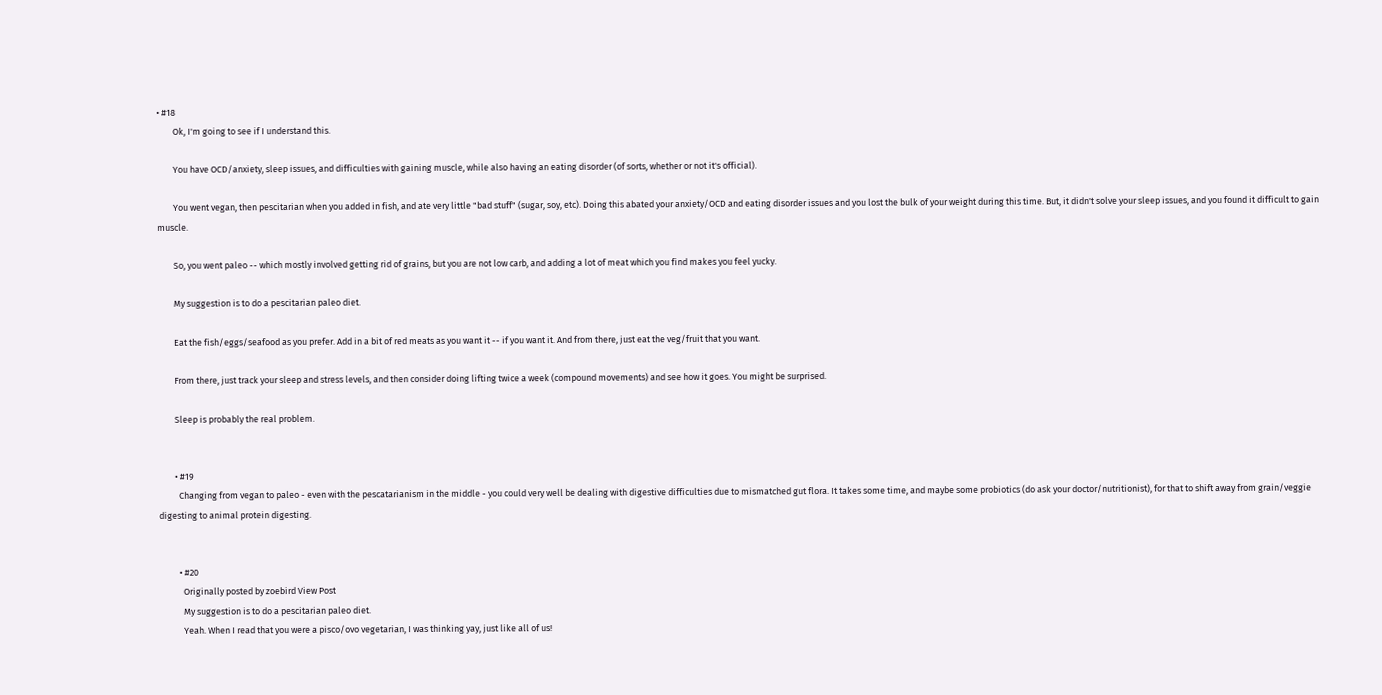• #18
        Ok, I'm going to see if I understand this.

        You have OCD/anxiety, sleep issues, and difficulties with gaining muscle, while also having an eating disorder (of sorts, whether or not it's official).

        You went vegan, then pescitarian when you added in fish, and ate very little "bad stuff" (sugar, soy, etc). Doing this abated your anxiety/OCD and eating disorder issues and you lost the bulk of your weight during this time. But, it didn't solve your sleep issues, and you found it difficult to gain muscle.

        So, you went paleo -- which mostly involved getting rid of grains, but you are not low carb, and adding a lot of meat which you find makes you feel yucky.

        My suggestion is to do a pescitarian paleo diet.

        Eat the fish/eggs/seafood as you prefer. Add in a bit of red meats as you want it -- if you want it. And from there, just eat the veg/fruit that you want.

        From there, just track your sleep and stress levels, and then consider doing lifting twice a week (compound movements) and see how it goes. You might be surprised.

        Sleep is probably the real problem.


        • #19
          Changing from vegan to paleo - even with the pescatarianism in the middle - you could very well be dealing with digestive difficulties due to mismatched gut flora. It takes some time, and maybe some probiotics (do ask your doctor/nutritionist), for that to shift away from grain/veggie digesting to animal protein digesting.


          • #20
            Originally posted by zoebird View Post
            My suggestion is to do a pescitarian paleo diet.
            Yeah. When I read that you were a pisco/ovo vegetarian, I was thinking yay, just like all of us!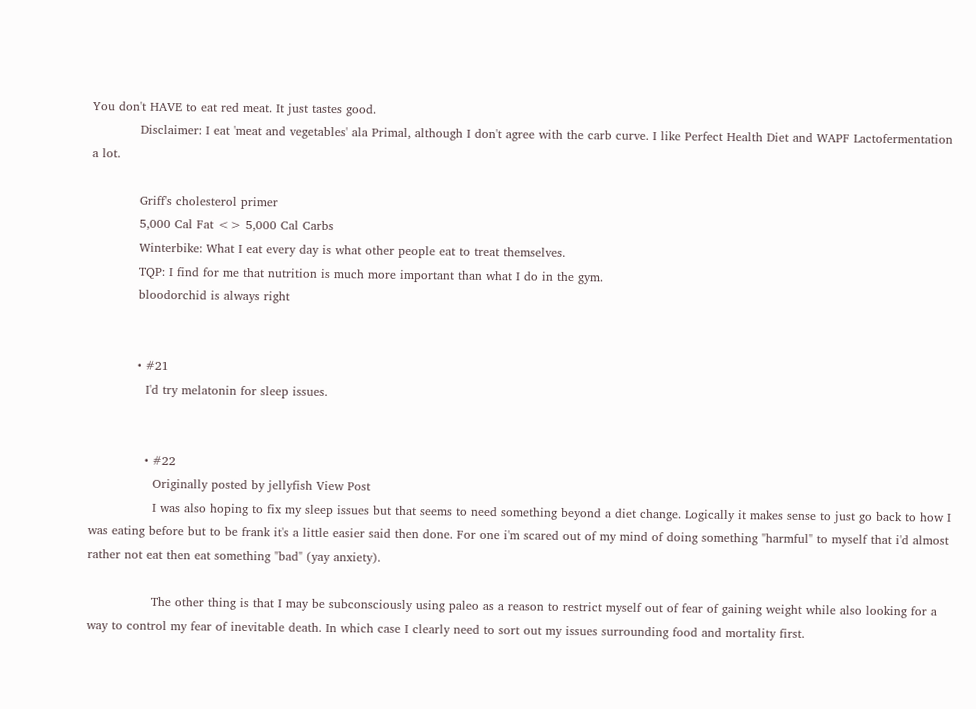You don't HAVE to eat red meat. It just tastes good.
            Disclaimer: I eat 'meat and vegetables' ala Primal, although I don't agree with the carb curve. I like Perfect Health Diet and WAPF Lactofermentation a lot.

            Griff's cholesterol primer
            5,000 Cal Fat <> 5,000 Cal Carbs
            Winterbike: What I eat every day is what other people eat to treat themselves.
            TQP: I find for me that nutrition is much more important than what I do in the gym.
            bloodorchid is always right


            • #21
              I'd try melatonin for sleep issues.


              • #22
                Originally posted by jellyfish View Post
                I was also hoping to fix my sleep issues but that seems to need something beyond a diet change. Logically it makes sense to just go back to how I was eating before but to be frank it's a little easier said then done. For one i'm scared out of my mind of doing something "harmful" to myself that i'd almost rather not eat then eat something "bad" (yay anxiety).

                The other thing is that I may be subconsciously using paleo as a reason to restrict myself out of fear of gaining weight while also looking for a way to control my fear of inevitable death. In which case I clearly need to sort out my issues surrounding food and mortality first.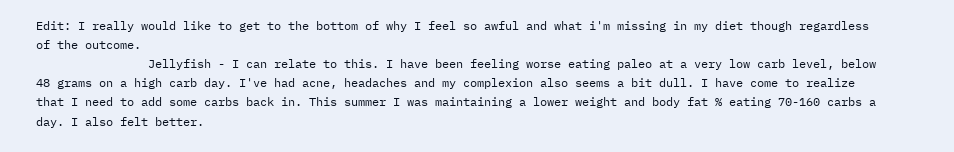Edit: I really would like to get to the bottom of why I feel so awful and what i'm missing in my diet though regardless of the outcome.
                Jellyfish - I can relate to this. I have been feeling worse eating paleo at a very low carb level, below 48 grams on a high carb day. I've had acne, headaches and my complexion also seems a bit dull. I have come to realize that I need to add some carbs back in. This summer I was maintaining a lower weight and body fat % eating 70-160 carbs a day. I also felt better.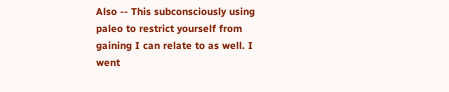Also -- This subconsciously using paleo to restrict yourself from gaining I can relate to as well. I went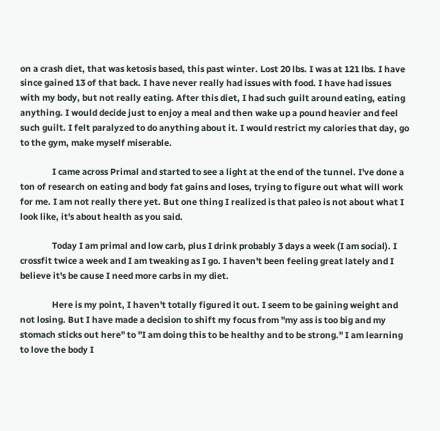on a crash diet, that was ketosis based, this past winter. Lost 20 lbs. I was at 121 lbs. I have since gained 13 of that back. I have never really had issues with food. I have had issues with my body, but not really eating. After this diet, I had such guilt around eating, eating anything. I would decide just to enjoy a meal and then wake up a pound heavier and feel such guilt. I felt paralyzed to do anything about it. I would restrict my calories that day, go to the gym, make myself miserable.

                I came across Primal and started to see a light at the end of the tunnel. I've done a ton of research on eating and body fat gains and loses, trying to figure out what will work for me. I am not really there yet. But one thing I realized is that paleo is not about what I look like, it's about health as you said.

                Today I am primal and low carb, plus I drink probably 3 days a week (I am social). I crossfit twice a week and I am tweaking as I go. I haven't been feeling great lately and I believe it's be cause I need more carbs in my diet.

                Here is my point, I haven't totally figured it out. I seem to be gaining weight and not losing. But I have made a decision to shift my focus from "my ass is too big and my stomach sticks out here" to "I am doing this to be healthy and to be strong." I am learning to love the body I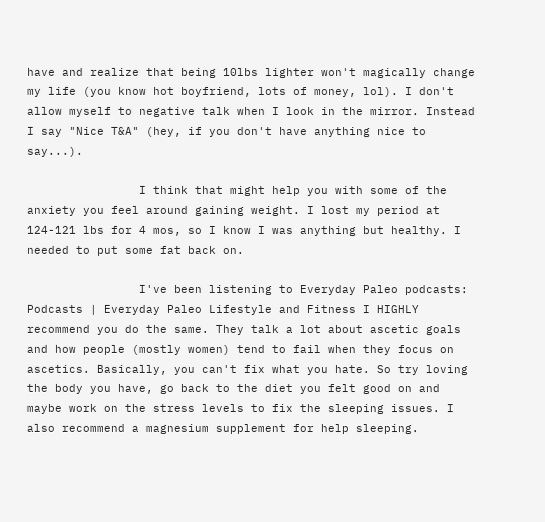have and realize that being 10lbs lighter won't magically change my life (you know hot boyfriend, lots of money, lol). I don't allow myself to negative talk when I look in the mirror. Instead I say "Nice T&A" (hey, if you don't have anything nice to say...).

                I think that might help you with some of the anxiety you feel around gaining weight. I lost my period at 124-121 lbs for 4 mos, so I know I was anything but healthy. I needed to put some fat back on.

                I've been listening to Everyday Paleo podcasts: Podcasts | Everyday Paleo Lifestyle and Fitness I HIGHLY recommend you do the same. They talk a lot about ascetic goals and how people (mostly women) tend to fail when they focus on ascetics. Basically, you can't fix what you hate. So try loving the body you have, go back to the diet you felt good on and maybe work on the stress levels to fix the sleeping issues. I also recommend a magnesium supplement for help sleeping.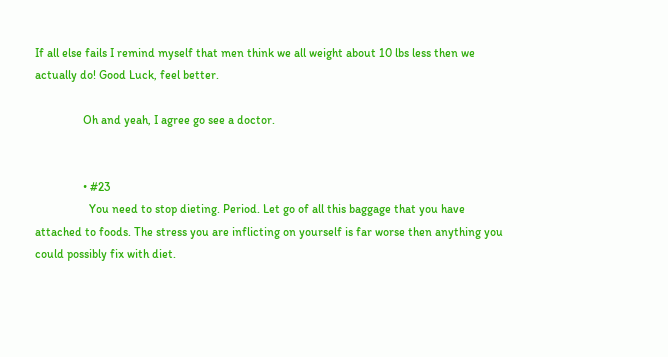If all else fails I remind myself that men think we all weight about 10 lbs less then we actually do! Good Luck, feel better.

                Oh and yeah, I agree go see a doctor.


                • #23
                  You need to stop dieting. Period. Let go of all this baggage that you have attached to foods. The stress you are inflicting on yourself is far worse then anything you could possibly fix with diet.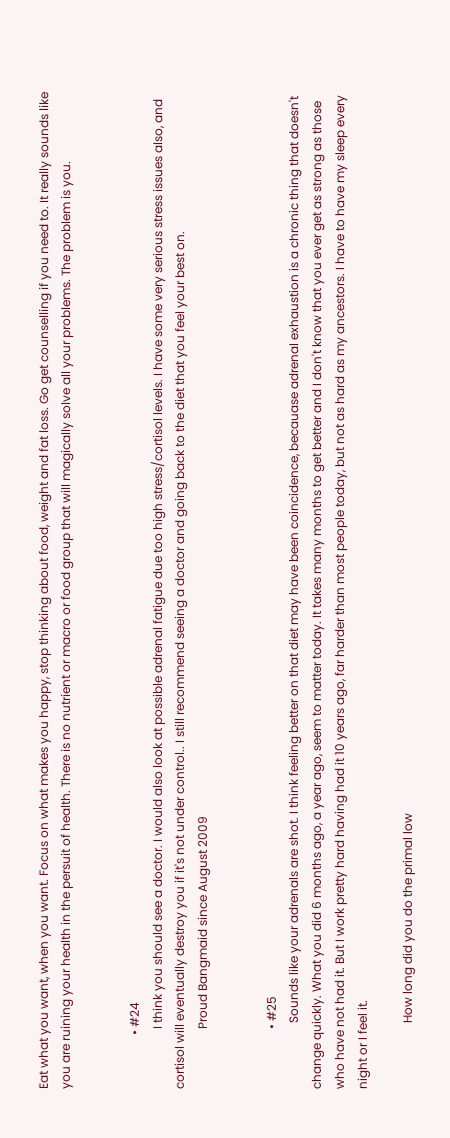Eat what you want, when you want. Focus on what makes you happy, stop thinking about food, weight and fat loss. Go get counselling if you need to. It really sounds like you are ruining your health in the persuit of health. There is no nutrient or macro or food group that will magically solve all your problems. The problem is you.


                  • #24
                    I think you should see a doctor. I would also look at possible adrenal fatigue due too high stress/cortisol levels. I have some very serious stress issues also, and cortisol will eventually destroy you if it's not under control.. I still recommend seeing a doctor and going back to the diet that you feel your best on.
                    Proud Bangmaid since August 2009


                    • #25
                      Sounds like your adrenals are shot. I think feeling better on that diet may have been coincidence, becauase adrenal exhaustion is a chronic thing that doesn't change quickly. What you did 6 months ago, a year ago, seem to matter today. It takes many months to get better and I don't know that you ever get as strong as those who have not had it. But I work pretty hard having had it 10 years ago, far harder than most people today, but not as hard as my ancestors. I have to have my sleep every night or I feel it.

                      How long did you do the primal low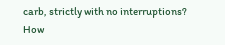carb, strictly with no interruptions? How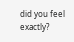did you feel exactly?